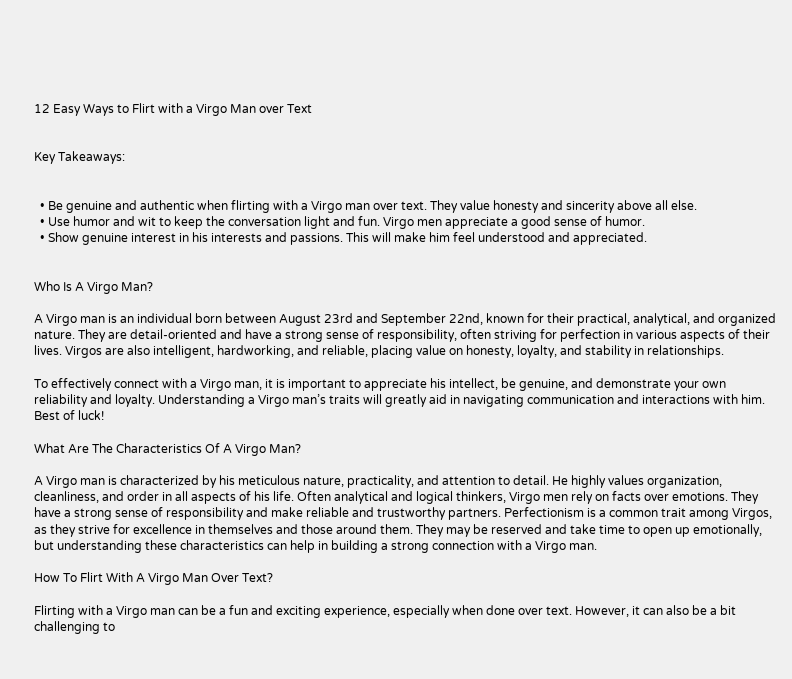12 Easy Ways to Flirt with a Virgo Man over Text


Key Takeaways:


  • Be genuine and authentic when flirting with a Virgo man over text. They value honesty and sincerity above all else.
  • Use humor and wit to keep the conversation light and fun. Virgo men appreciate a good sense of humor.
  • Show genuine interest in his interests and passions. This will make him feel understood and appreciated.


Who Is A Virgo Man?

A Virgo man is an individual born between August 23rd and September 22nd, known for their practical, analytical, and organized nature. They are detail-oriented and have a strong sense of responsibility, often striving for perfection in various aspects of their lives. Virgos are also intelligent, hardworking, and reliable, placing value on honesty, loyalty, and stability in relationships.

To effectively connect with a Virgo man, it is important to appreciate his intellect, be genuine, and demonstrate your own reliability and loyalty. Understanding a Virgo man’s traits will greatly aid in navigating communication and interactions with him. Best of luck!

What Are The Characteristics Of A Virgo Man?

A Virgo man is characterized by his meticulous nature, practicality, and attention to detail. He highly values organization, cleanliness, and order in all aspects of his life. Often analytical and logical thinkers, Virgo men rely on facts over emotions. They have a strong sense of responsibility and make reliable and trustworthy partners. Perfectionism is a common trait among Virgos, as they strive for excellence in themselves and those around them. They may be reserved and take time to open up emotionally, but understanding these characteristics can help in building a strong connection with a Virgo man.

How To Flirt With A Virgo Man Over Text?

Flirting with a Virgo man can be a fun and exciting experience, especially when done over text. However, it can also be a bit challenging to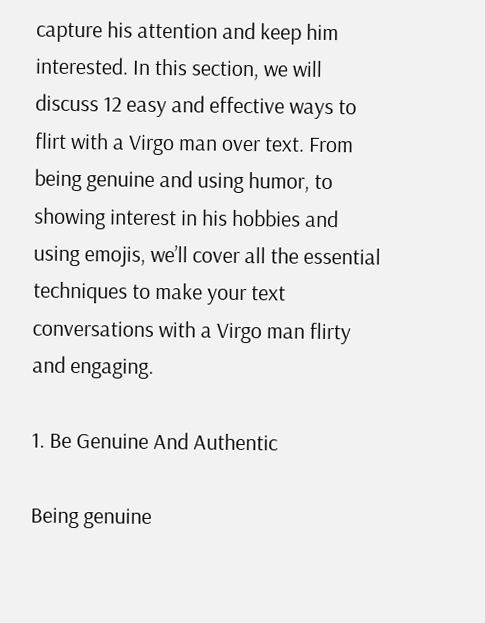capture his attention and keep him interested. In this section, we will discuss 12 easy and effective ways to flirt with a Virgo man over text. From being genuine and using humor, to showing interest in his hobbies and using emojis, we’ll cover all the essential techniques to make your text conversations with a Virgo man flirty and engaging.

1. Be Genuine And Authentic

Being genuine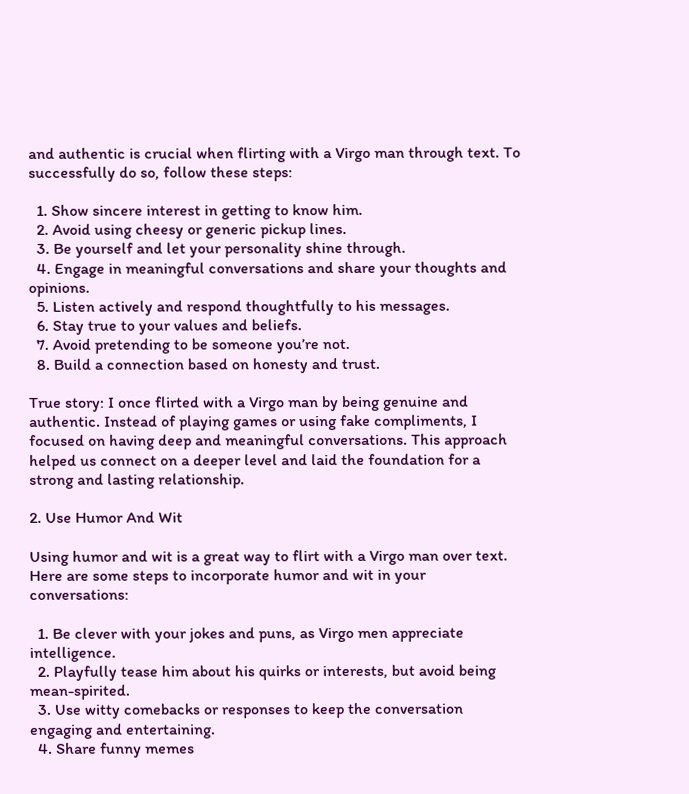and authentic is crucial when flirting with a Virgo man through text. To successfully do so, follow these steps:

  1. Show sincere interest in getting to know him.
  2. Avoid using cheesy or generic pickup lines.
  3. Be yourself and let your personality shine through.
  4. Engage in meaningful conversations and share your thoughts and opinions.
  5. Listen actively and respond thoughtfully to his messages.
  6. Stay true to your values and beliefs.
  7. Avoid pretending to be someone you’re not.
  8. Build a connection based on honesty and trust.

True story: I once flirted with a Virgo man by being genuine and authentic. Instead of playing games or using fake compliments, I focused on having deep and meaningful conversations. This approach helped us connect on a deeper level and laid the foundation for a strong and lasting relationship.

2. Use Humor And Wit

Using humor and wit is a great way to flirt with a Virgo man over text. Here are some steps to incorporate humor and wit in your conversations:

  1. Be clever with your jokes and puns, as Virgo men appreciate intelligence.
  2. Playfully tease him about his quirks or interests, but avoid being mean-spirited.
  3. Use witty comebacks or responses to keep the conversation engaging and entertaining.
  4. Share funny memes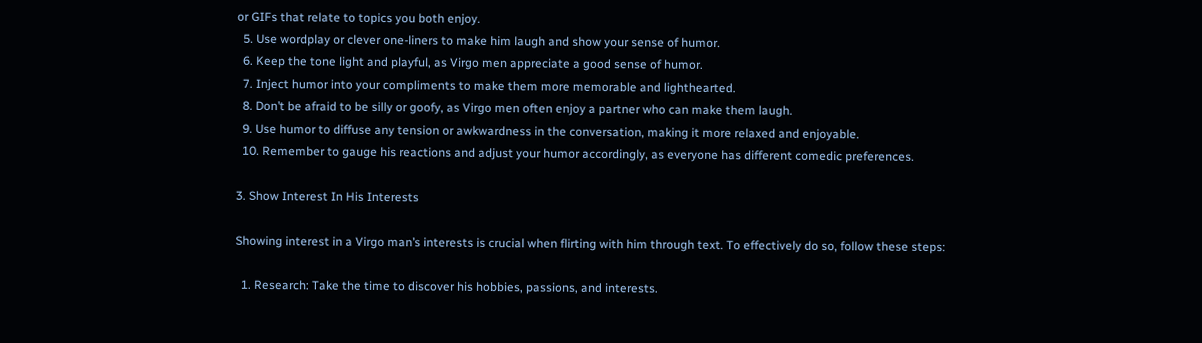or GIFs that relate to topics you both enjoy.
  5. Use wordplay or clever one-liners to make him laugh and show your sense of humor.
  6. Keep the tone light and playful, as Virgo men appreciate a good sense of humor.
  7. Inject humor into your compliments to make them more memorable and lighthearted.
  8. Don’t be afraid to be silly or goofy, as Virgo men often enjoy a partner who can make them laugh.
  9. Use humor to diffuse any tension or awkwardness in the conversation, making it more relaxed and enjoyable.
  10. Remember to gauge his reactions and adjust your humor accordingly, as everyone has different comedic preferences.

3. Show Interest In His Interests

Showing interest in a Virgo man’s interests is crucial when flirting with him through text. To effectively do so, follow these steps:

  1. Research: Take the time to discover his hobbies, passions, and interests.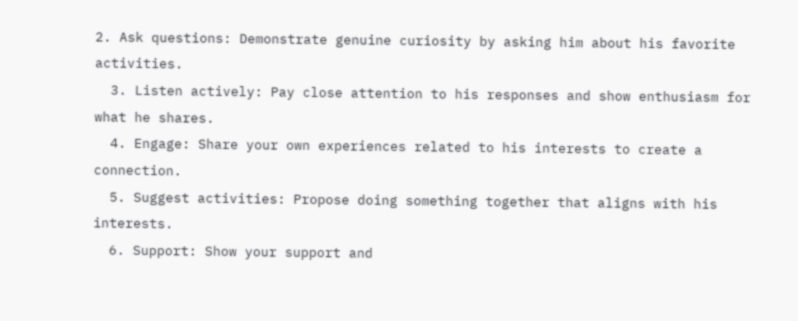2. Ask questions: Demonstrate genuine curiosity by asking him about his favorite activities.
  3. Listen actively: Pay close attention to his responses and show enthusiasm for what he shares.
  4. Engage: Share your own experiences related to his interests to create a connection.
  5. Suggest activities: Propose doing something together that aligns with his interests.
  6. Support: Show your support and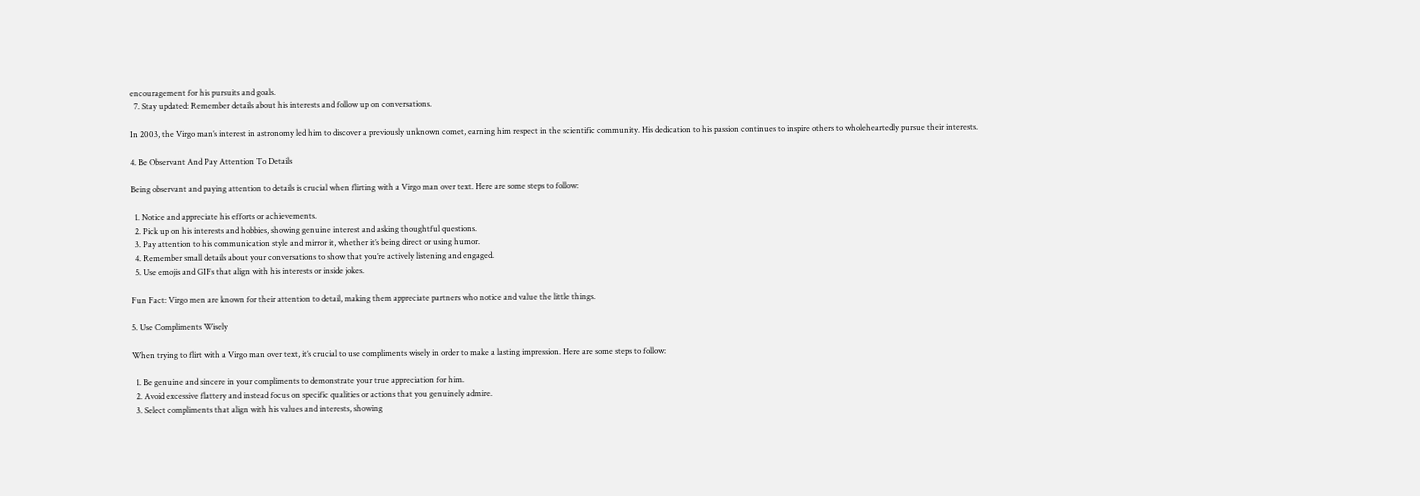encouragement for his pursuits and goals.
  7. Stay updated: Remember details about his interests and follow up on conversations.

In 2003, the Virgo man’s interest in astronomy led him to discover a previously unknown comet, earning him respect in the scientific community. His dedication to his passion continues to inspire others to wholeheartedly pursue their interests.

4. Be Observant And Pay Attention To Details

Being observant and paying attention to details is crucial when flirting with a Virgo man over text. Here are some steps to follow:

  1. Notice and appreciate his efforts or achievements.
  2. Pick up on his interests and hobbies, showing genuine interest and asking thoughtful questions.
  3. Pay attention to his communication style and mirror it, whether it’s being direct or using humor.
  4. Remember small details about your conversations to show that you’re actively listening and engaged.
  5. Use emojis and GIFs that align with his interests or inside jokes.

Fun Fact: Virgo men are known for their attention to detail, making them appreciate partners who notice and value the little things.

5. Use Compliments Wisely

When trying to flirt with a Virgo man over text, it’s crucial to use compliments wisely in order to make a lasting impression. Here are some steps to follow:

  1. Be genuine and sincere in your compliments to demonstrate your true appreciation for him.
  2. Avoid excessive flattery and instead focus on specific qualities or actions that you genuinely admire.
  3. Select compliments that align with his values and interests, showing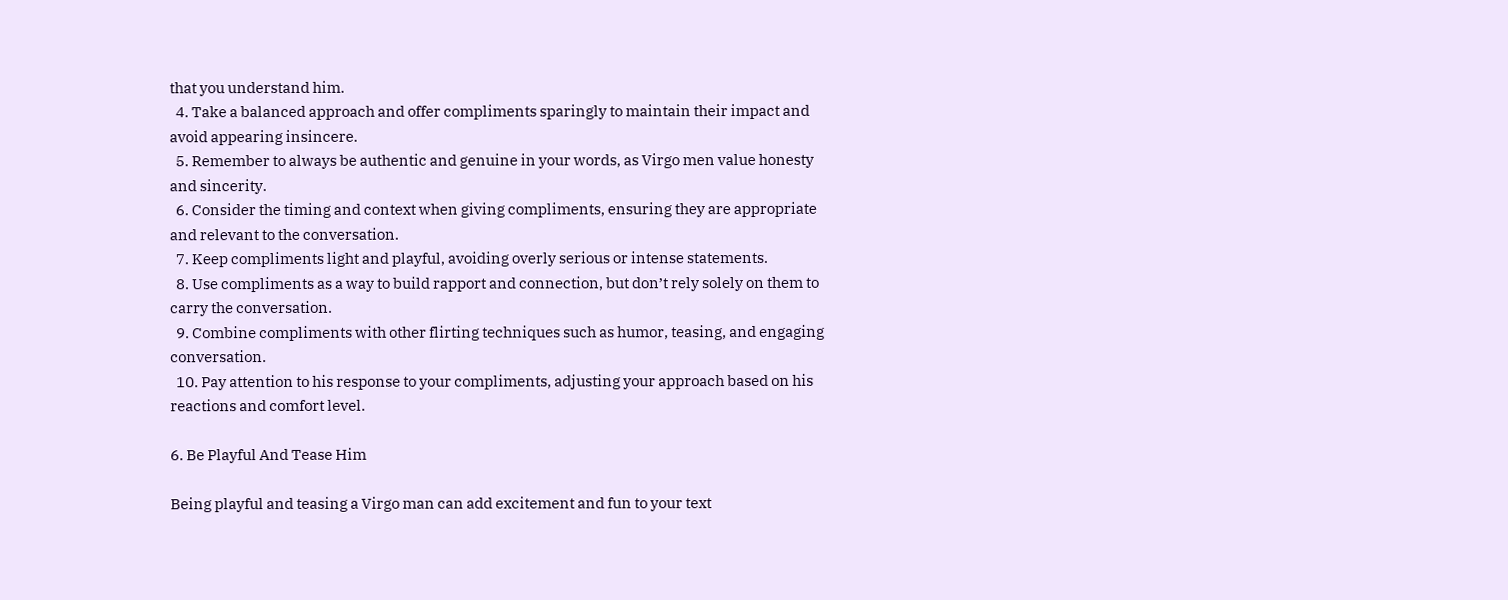that you understand him.
  4. Take a balanced approach and offer compliments sparingly to maintain their impact and avoid appearing insincere.
  5. Remember to always be authentic and genuine in your words, as Virgo men value honesty and sincerity.
  6. Consider the timing and context when giving compliments, ensuring they are appropriate and relevant to the conversation.
  7. Keep compliments light and playful, avoiding overly serious or intense statements.
  8. Use compliments as a way to build rapport and connection, but don’t rely solely on them to carry the conversation.
  9. Combine compliments with other flirting techniques such as humor, teasing, and engaging conversation.
  10. Pay attention to his response to your compliments, adjusting your approach based on his reactions and comfort level.

6. Be Playful And Tease Him

Being playful and teasing a Virgo man can add excitement and fun to your text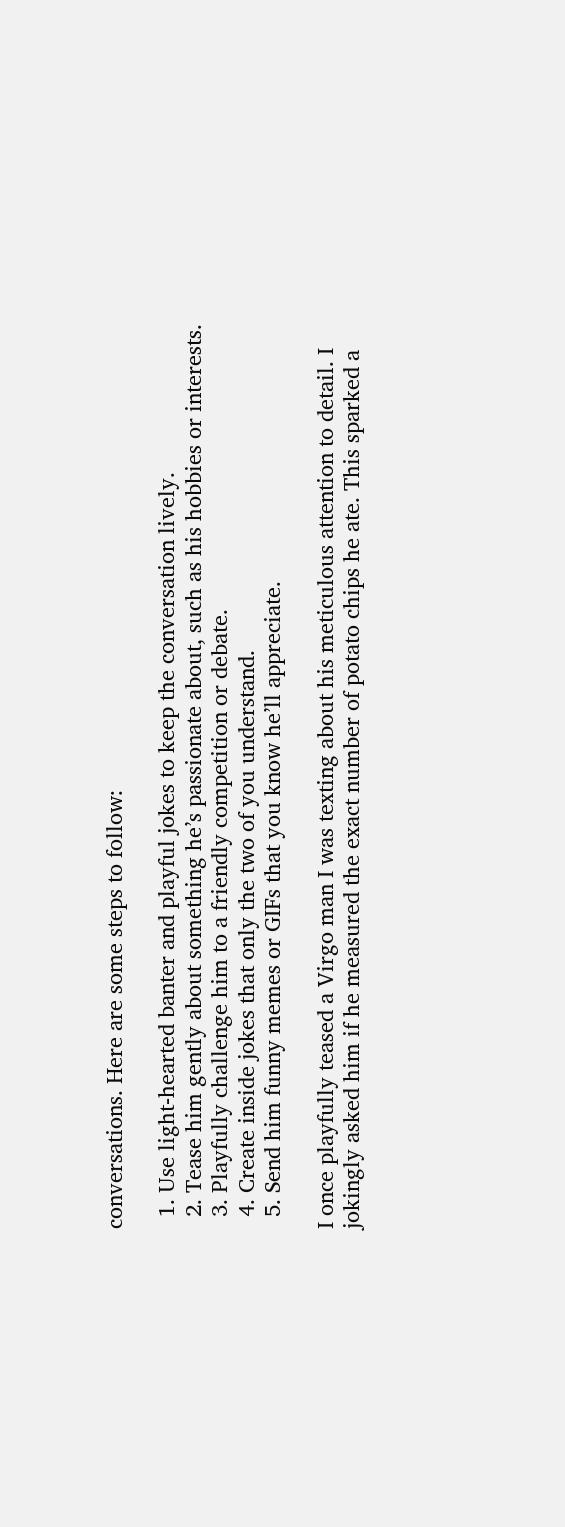conversations. Here are some steps to follow:

  1. Use light-hearted banter and playful jokes to keep the conversation lively.
  2. Tease him gently about something he’s passionate about, such as his hobbies or interests.
  3. Playfully challenge him to a friendly competition or debate.
  4. Create inside jokes that only the two of you understand.
  5. Send him funny memes or GIFs that you know he’ll appreciate.

I once playfully teased a Virgo man I was texting about his meticulous attention to detail. I jokingly asked him if he measured the exact number of potato chips he ate. This sparked a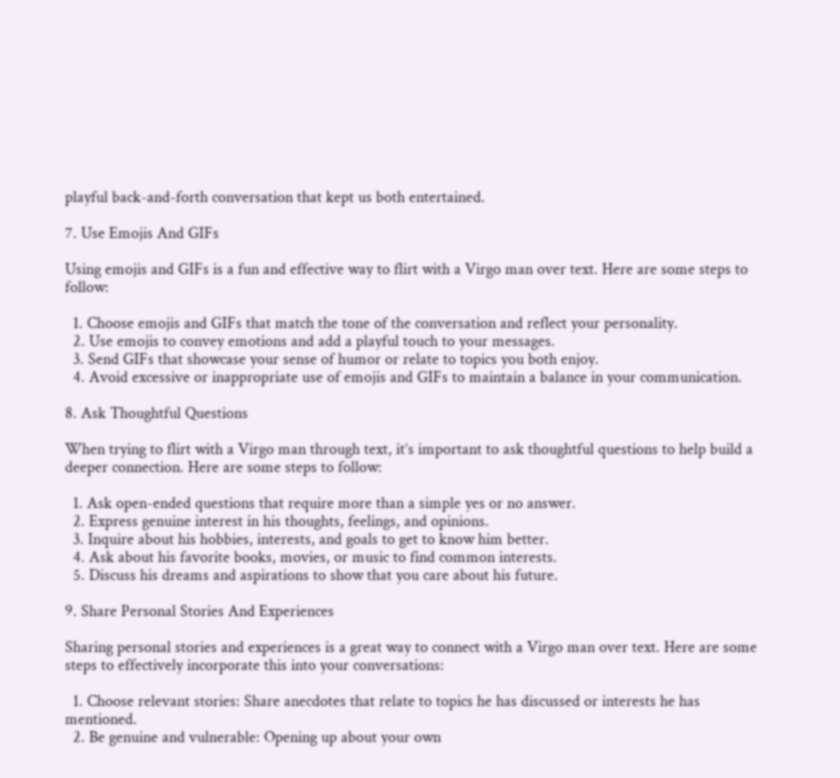playful back-and-forth conversation that kept us both entertained.

7. Use Emojis And GIFs

Using emojis and GIFs is a fun and effective way to flirt with a Virgo man over text. Here are some steps to follow:

  1. Choose emojis and GIFs that match the tone of the conversation and reflect your personality.
  2. Use emojis to convey emotions and add a playful touch to your messages.
  3. Send GIFs that showcase your sense of humor or relate to topics you both enjoy.
  4. Avoid excessive or inappropriate use of emojis and GIFs to maintain a balance in your communication.

8. Ask Thoughtful Questions

When trying to flirt with a Virgo man through text, it’s important to ask thoughtful questions to help build a deeper connection. Here are some steps to follow:

  1. Ask open-ended questions that require more than a simple yes or no answer.
  2. Express genuine interest in his thoughts, feelings, and opinions.
  3. Inquire about his hobbies, interests, and goals to get to know him better.
  4. Ask about his favorite books, movies, or music to find common interests.
  5. Discuss his dreams and aspirations to show that you care about his future.

9. Share Personal Stories And Experiences

Sharing personal stories and experiences is a great way to connect with a Virgo man over text. Here are some steps to effectively incorporate this into your conversations:

  1. Choose relevant stories: Share anecdotes that relate to topics he has discussed or interests he has mentioned.
  2. Be genuine and vulnerable: Opening up about your own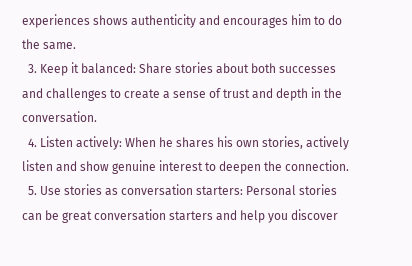experiences shows authenticity and encourages him to do the same.
  3. Keep it balanced: Share stories about both successes and challenges to create a sense of trust and depth in the conversation.
  4. Listen actively: When he shares his own stories, actively listen and show genuine interest to deepen the connection.
  5. Use stories as conversation starters: Personal stories can be great conversation starters and help you discover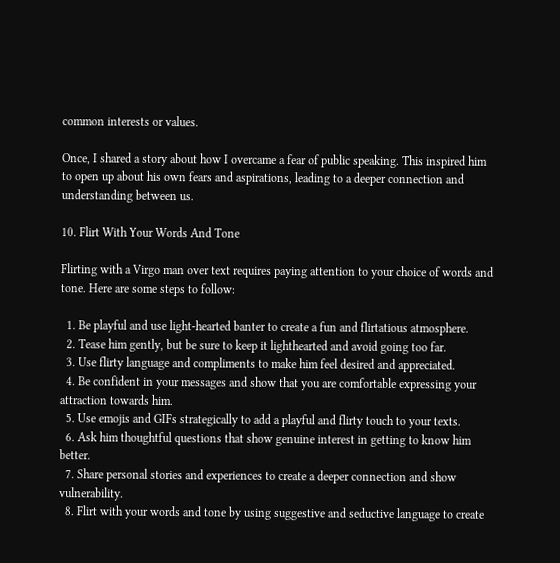common interests or values.

Once, I shared a story about how I overcame a fear of public speaking. This inspired him to open up about his own fears and aspirations, leading to a deeper connection and understanding between us.

10. Flirt With Your Words And Tone

Flirting with a Virgo man over text requires paying attention to your choice of words and tone. Here are some steps to follow:

  1. Be playful and use light-hearted banter to create a fun and flirtatious atmosphere.
  2. Tease him gently, but be sure to keep it lighthearted and avoid going too far.
  3. Use flirty language and compliments to make him feel desired and appreciated.
  4. Be confident in your messages and show that you are comfortable expressing your attraction towards him.
  5. Use emojis and GIFs strategically to add a playful and flirty touch to your texts.
  6. Ask him thoughtful questions that show genuine interest in getting to know him better.
  7. Share personal stories and experiences to create a deeper connection and show vulnerability.
  8. Flirt with your words and tone by using suggestive and seductive language to create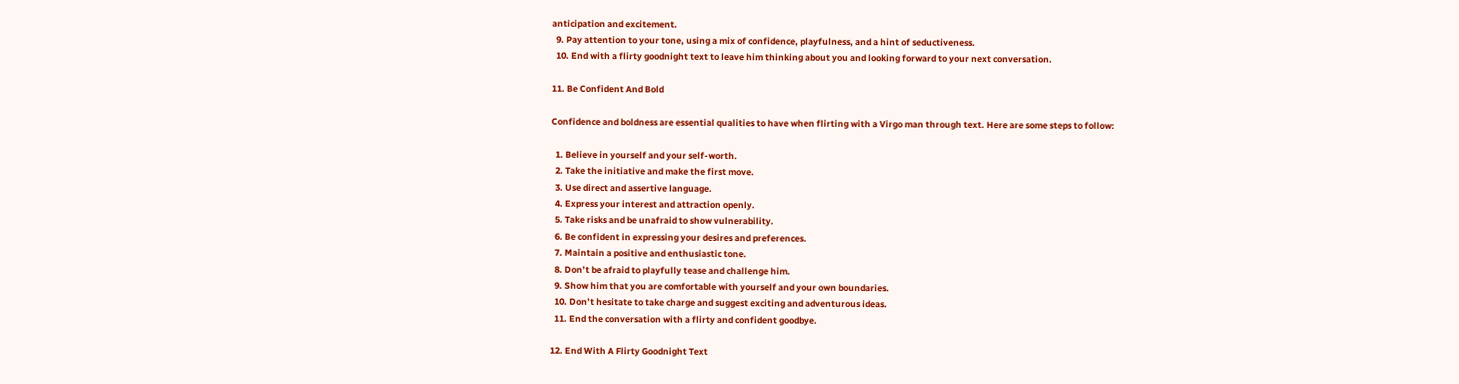anticipation and excitement.
  9. Pay attention to your tone, using a mix of confidence, playfulness, and a hint of seductiveness.
  10. End with a flirty goodnight text to leave him thinking about you and looking forward to your next conversation.

11. Be Confident And Bold

Confidence and boldness are essential qualities to have when flirting with a Virgo man through text. Here are some steps to follow:

  1. Believe in yourself and your self-worth.
  2. Take the initiative and make the first move.
  3. Use direct and assertive language.
  4. Express your interest and attraction openly.
  5. Take risks and be unafraid to show vulnerability.
  6. Be confident in expressing your desires and preferences.
  7. Maintain a positive and enthusiastic tone.
  8. Don’t be afraid to playfully tease and challenge him.
  9. Show him that you are comfortable with yourself and your own boundaries.
  10. Don’t hesitate to take charge and suggest exciting and adventurous ideas.
  11. End the conversation with a flirty and confident goodbye.

12. End With A Flirty Goodnight Text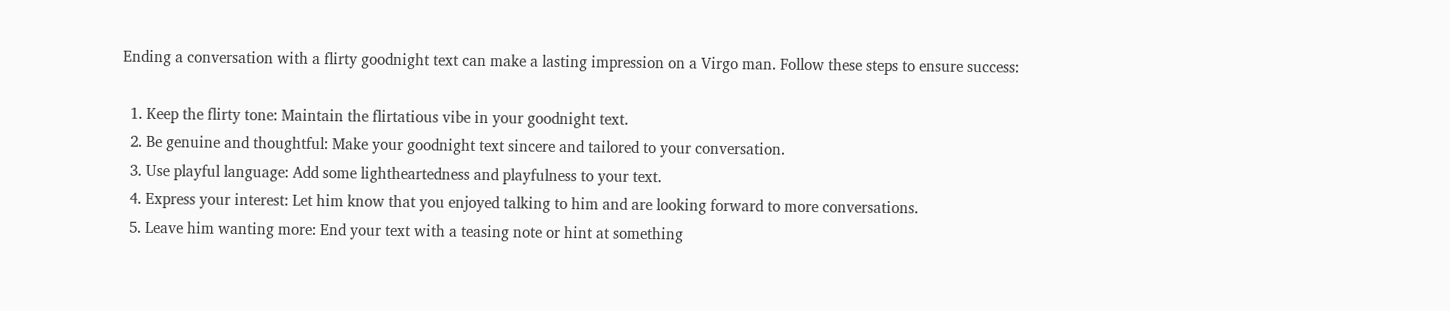Ending a conversation with a flirty goodnight text can make a lasting impression on a Virgo man. Follow these steps to ensure success:

  1. Keep the flirty tone: Maintain the flirtatious vibe in your goodnight text.
  2. Be genuine and thoughtful: Make your goodnight text sincere and tailored to your conversation.
  3. Use playful language: Add some lightheartedness and playfulness to your text.
  4. Express your interest: Let him know that you enjoyed talking to him and are looking forward to more conversations.
  5. Leave him wanting more: End your text with a teasing note or hint at something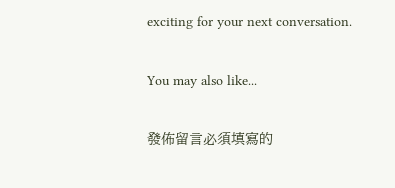exciting for your next conversation.


You may also like...


發佈留言必須填寫的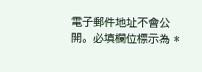電子郵件地址不會公開。 必填欄位標示為 *